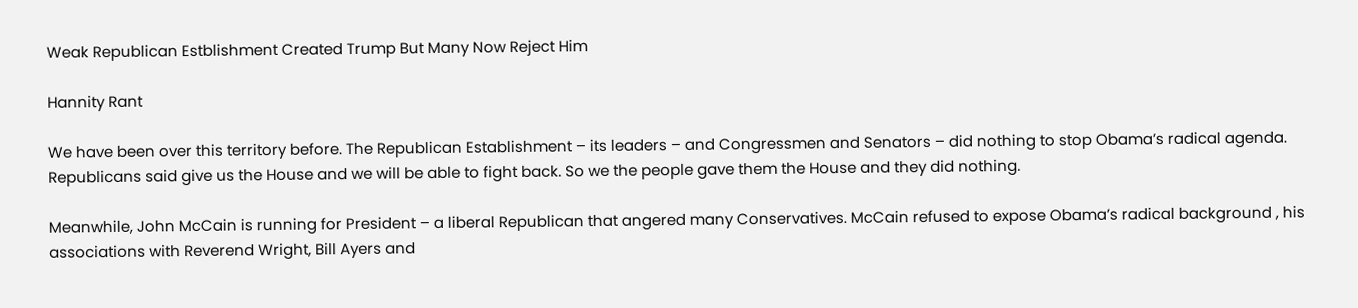Weak Republican Estblishment Created Trump But Many Now Reject Him

Hannity Rant

We have been over this territory before. The Republican Establishment – its leaders – and Congressmen and Senators – did nothing to stop Obama’s radical agenda. Republicans said give us the House and we will be able to fight back. So we the people gave them the House and they did nothing.

Meanwhile, John McCain is running for President – a liberal Republican that angered many Conservatives. McCain refused to expose Obama’s radical background , his associations with Reverend Wright, Bill Ayers and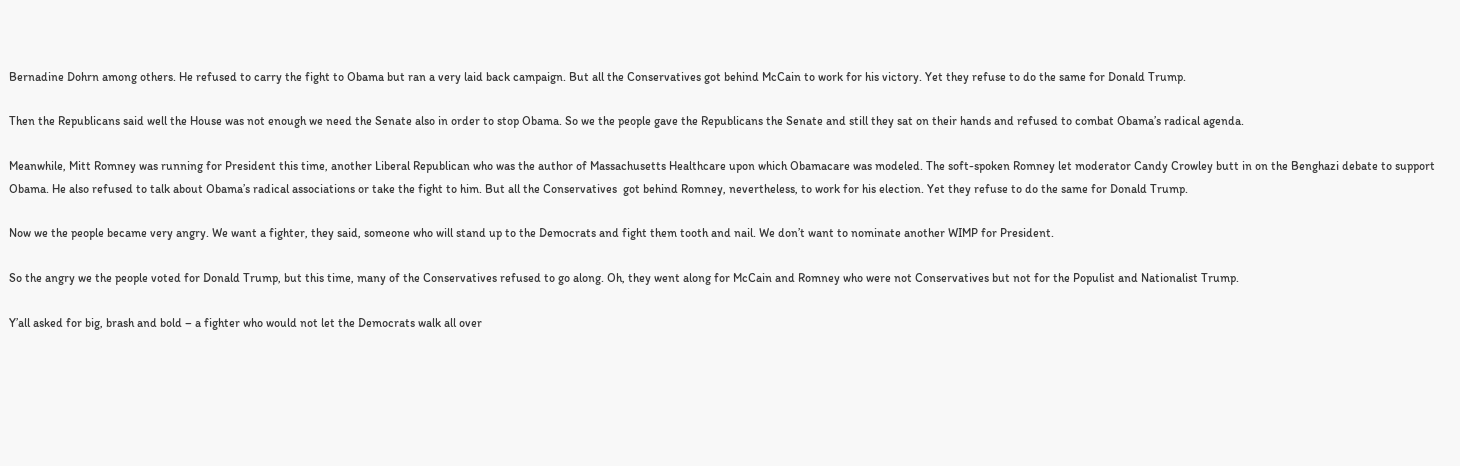Bernadine Dohrn among others. He refused to carry the fight to Obama but ran a very laid back campaign. But all the Conservatives got behind McCain to work for his victory. Yet they refuse to do the same for Donald Trump.

Then the Republicans said well the House was not enough we need the Senate also in order to stop Obama. So we the people gave the Republicans the Senate and still they sat on their hands and refused to combat Obama’s radical agenda.

Meanwhile, Mitt Romney was running for President this time, another Liberal Republican who was the author of Massachusetts Healthcare upon which Obamacare was modeled. The soft-spoken Romney let moderator Candy Crowley butt in on the Benghazi debate to support Obama. He also refused to talk about Obama’s radical associations or take the fight to him. But all the Conservatives  got behind Romney, nevertheless, to work for his election. Yet they refuse to do the same for Donald Trump.

Now we the people became very angry. We want a fighter, they said, someone who will stand up to the Democrats and fight them tooth and nail. We don’t want to nominate another WIMP for President.

So the angry we the people voted for Donald Trump, but this time, many of the Conservatives refused to go along. Oh, they went along for McCain and Romney who were not Conservatives but not for the Populist and Nationalist Trump.

Y’all asked for big, brash and bold – a fighter who would not let the Democrats walk all over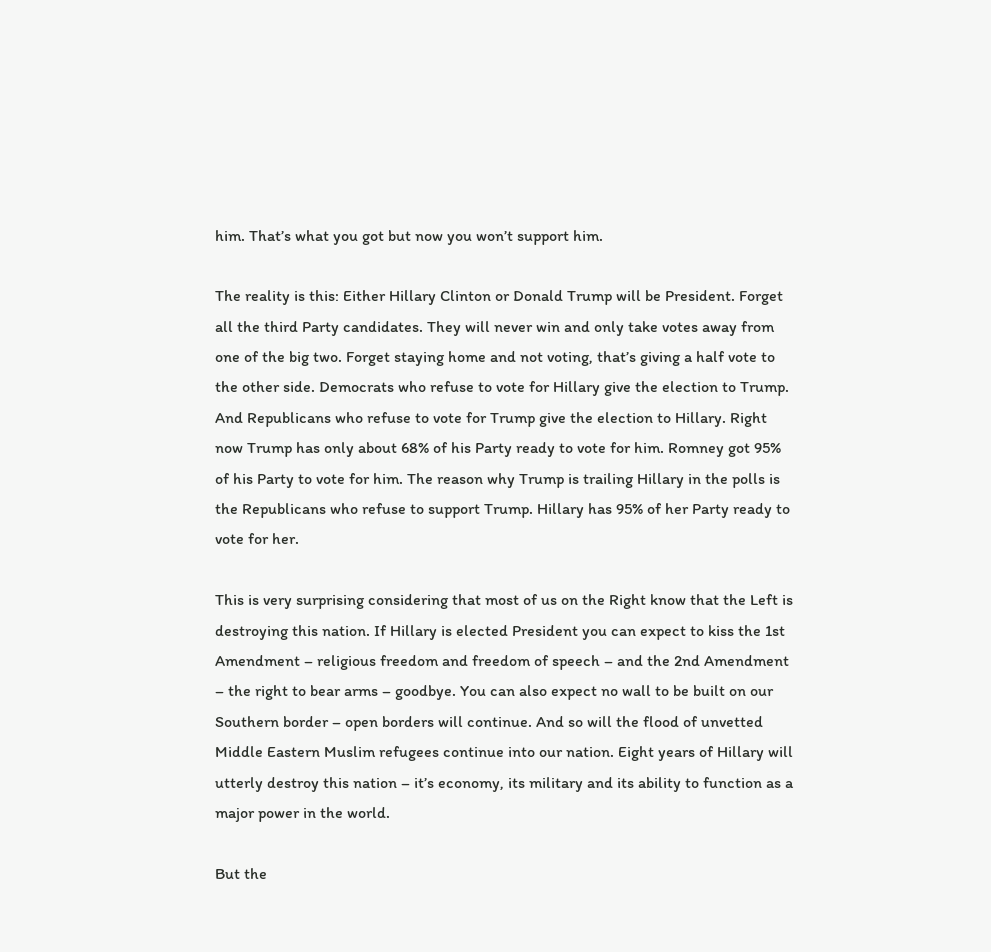him. That’s what you got but now you won’t support him.

The reality is this: Either Hillary Clinton or Donald Trump will be President. Forget all the third Party candidates. They will never win and only take votes away from one of the big two. Forget staying home and not voting, that’s giving a half vote to the other side. Democrats who refuse to vote for Hillary give the election to Trump. And Republicans who refuse to vote for Trump give the election to Hillary. Right now Trump has only about 68% of his Party ready to vote for him. Romney got 95% of his Party to vote for him. The reason why Trump is trailing Hillary in the polls is the Republicans who refuse to support Trump. Hillary has 95% of her Party ready to vote for her.

This is very surprising considering that most of us on the Right know that the Left is destroying this nation. If Hillary is elected President you can expect to kiss the 1st Amendment – religious freedom and freedom of speech – and the 2nd Amendment – the right to bear arms – goodbye. You can also expect no wall to be built on our Southern border – open borders will continue. And so will the flood of unvetted Middle Eastern Muslim refugees continue into our nation. Eight years of Hillary will utterly destroy this nation – it’s economy, its military and its ability to function as a major power in the world.

But the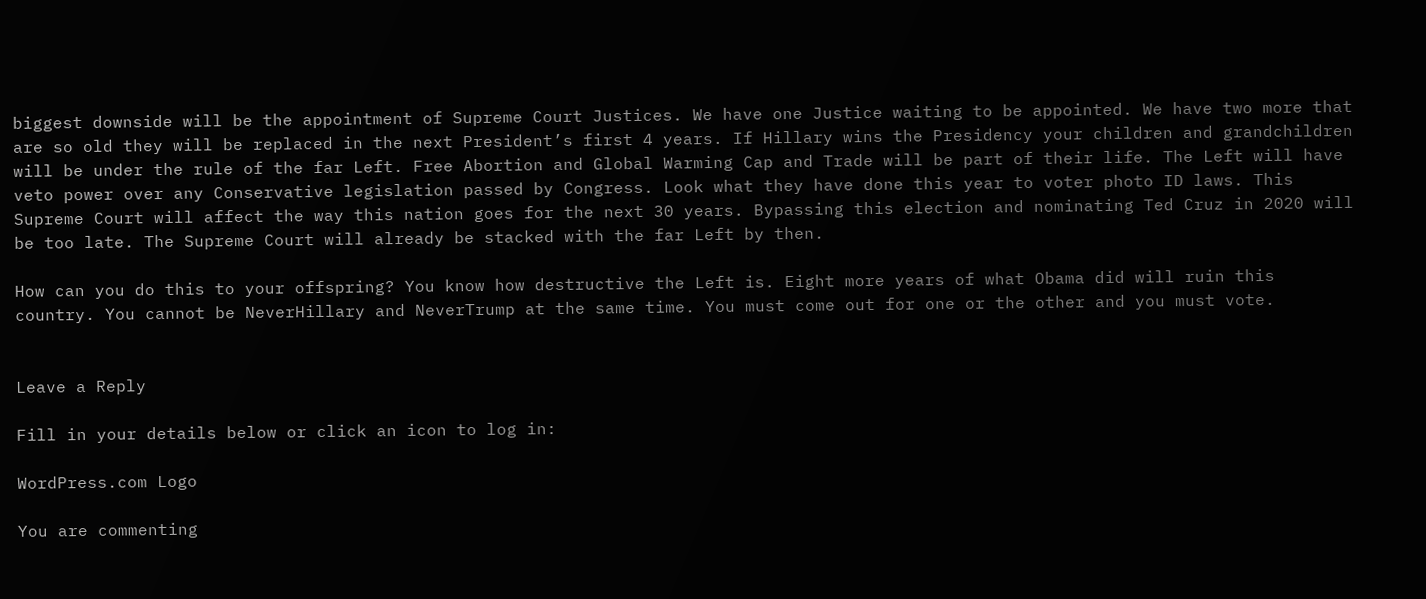biggest downside will be the appointment of Supreme Court Justices. We have one Justice waiting to be appointed. We have two more that are so old they will be replaced in the next President’s first 4 years. If Hillary wins the Presidency your children and grandchildren will be under the rule of the far Left. Free Abortion and Global Warming Cap and Trade will be part of their life. The Left will have veto power over any Conservative legislation passed by Congress. Look what they have done this year to voter photo ID laws. This Supreme Court will affect the way this nation goes for the next 30 years. Bypassing this election and nominating Ted Cruz in 2020 will be too late. The Supreme Court will already be stacked with the far Left by then.

How can you do this to your offspring? You know how destructive the Left is. Eight more years of what Obama did will ruin this country. You cannot be NeverHillary and NeverTrump at the same time. You must come out for one or the other and you must vote.


Leave a Reply

Fill in your details below or click an icon to log in:

WordPress.com Logo

You are commenting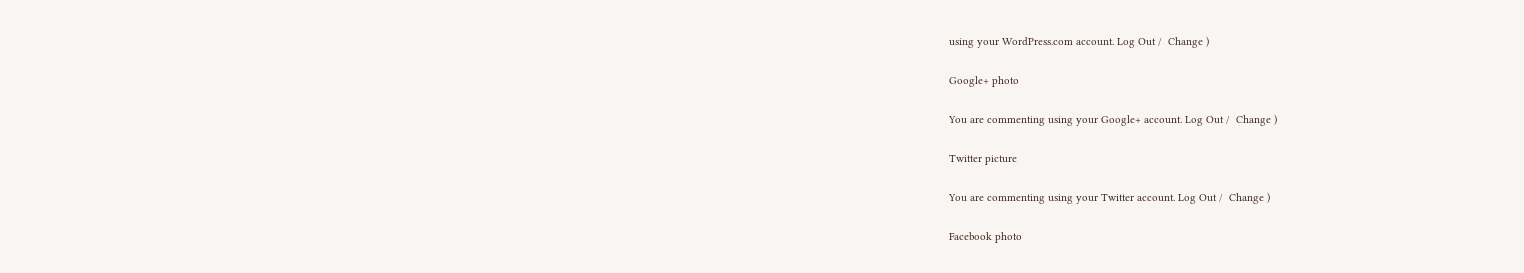using your WordPress.com account. Log Out /  Change )

Google+ photo

You are commenting using your Google+ account. Log Out /  Change )

Twitter picture

You are commenting using your Twitter account. Log Out /  Change )

Facebook photo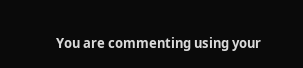You are commenting using your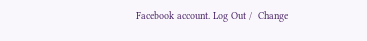Facebook account. Log Out /  Change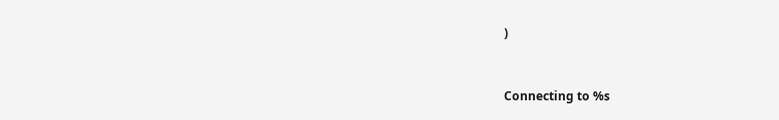)


Connecting to %s